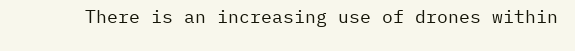There is an increasing use of drones within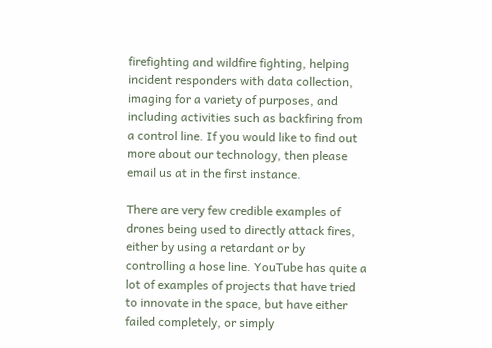firefighting and wildfire fighting, helping incident responders with data collection, imaging for a variety of purposes, and including activities such as backfiring from a control line. If you would like to find out more about our technology, then please email us at in the first instance.

There are very few credible examples of drones being used to directly attack fires, either by using a retardant or by controlling a hose line. YouTube has quite a lot of examples of projects that have tried to innovate in the space, but have either failed completely, or simply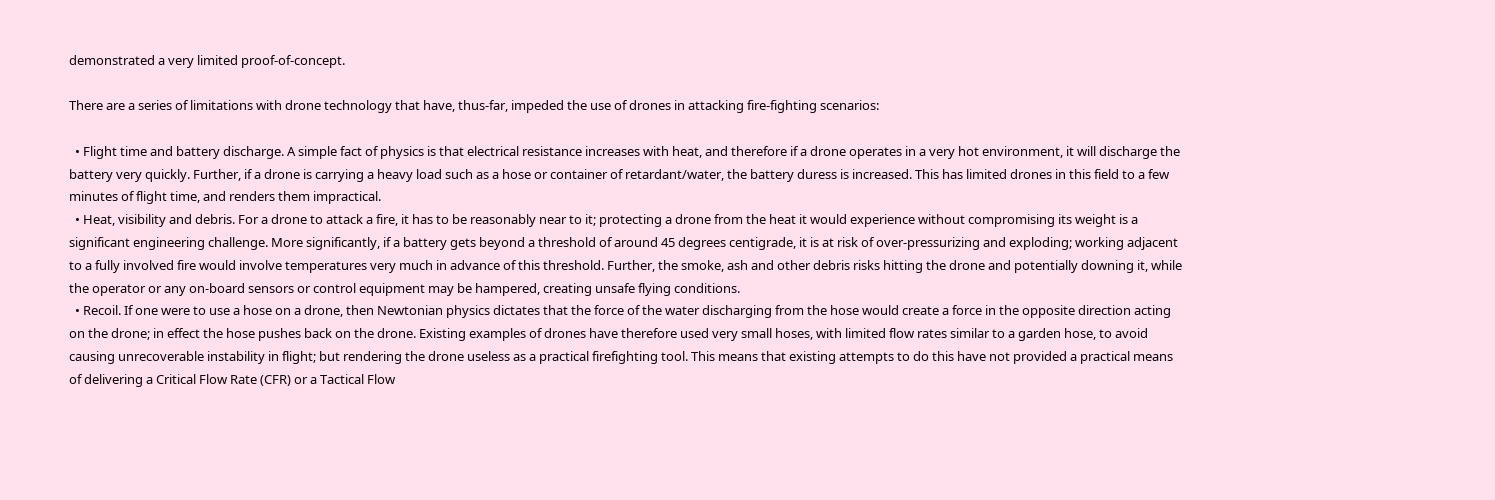demonstrated a very limited proof-of-concept.

There are a series of limitations with drone technology that have, thus-far, impeded the use of drones in attacking fire-fighting scenarios:

  • Flight time and battery discharge. A simple fact of physics is that electrical resistance increases with heat, and therefore if a drone operates in a very hot environment, it will discharge the battery very quickly. Further, if a drone is carrying a heavy load such as a hose or container of retardant/water, the battery duress is increased. This has limited drones in this field to a few minutes of flight time, and renders them impractical.
  • Heat, visibility and debris. For a drone to attack a fire, it has to be reasonably near to it; protecting a drone from the heat it would experience without compromising its weight is a significant engineering challenge. More significantly, if a battery gets beyond a threshold of around 45 degrees centigrade, it is at risk of over-pressurizing and exploding; working adjacent to a fully involved fire would involve temperatures very much in advance of this threshold. Further, the smoke, ash and other debris risks hitting the drone and potentially downing it, while the operator or any on-board sensors or control equipment may be hampered, creating unsafe flying conditions.
  • Recoil. If one were to use a hose on a drone, then Newtonian physics dictates that the force of the water discharging from the hose would create a force in the opposite direction acting on the drone; in effect the hose pushes back on the drone. Existing examples of drones have therefore used very small hoses, with limited flow rates similar to a garden hose, to avoid causing unrecoverable instability in flight; but rendering the drone useless as a practical firefighting tool. This means that existing attempts to do this have not provided a practical means of delivering a Critical Flow Rate (CFR) or a Tactical Flow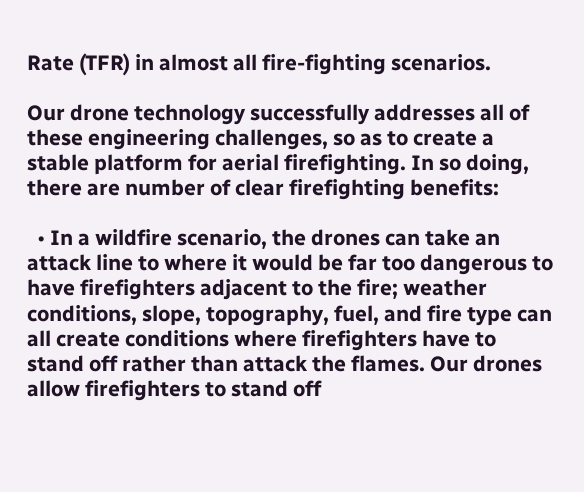Rate (TFR) in almost all fire-fighting scenarios.

Our drone technology successfully addresses all of these engineering challenges, so as to create a stable platform for aerial firefighting. In so doing, there are number of clear firefighting benefits:

  • In a wildfire scenario, the drones can take an attack line to where it would be far too dangerous to have firefighters adjacent to the fire; weather conditions, slope, topography, fuel, and fire type can all create conditions where firefighters have to stand off rather than attack the flames. Our drones allow firefighters to stand off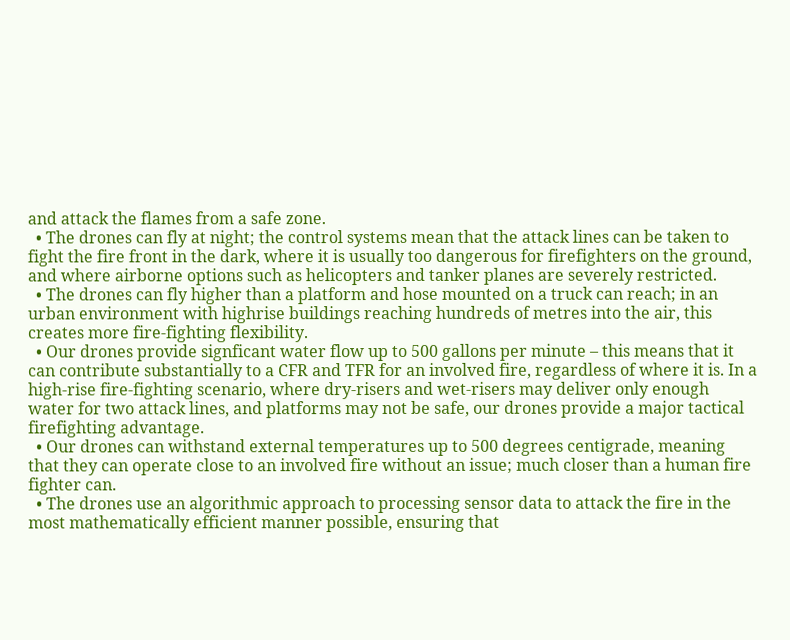and attack the flames from a safe zone.
  • The drones can fly at night; the control systems mean that the attack lines can be taken to fight the fire front in the dark, where it is usually too dangerous for firefighters on the ground, and where airborne options such as helicopters and tanker planes are severely restricted.
  • The drones can fly higher than a platform and hose mounted on a truck can reach; in an urban environment with highrise buildings reaching hundreds of metres into the air, this creates more fire-fighting flexibility.
  • Our drones provide signficant water flow up to 500 gallons per minute – this means that it can contribute substantially to a CFR and TFR for an involved fire, regardless of where it is. In a high-rise fire-fighting scenario, where dry-risers and wet-risers may deliver only enough water for two attack lines, and platforms may not be safe, our drones provide a major tactical firefighting advantage.
  • Our drones can withstand external temperatures up to 500 degrees centigrade, meaning that they can operate close to an involved fire without an issue; much closer than a human fire fighter can.
  • The drones use an algorithmic approach to processing sensor data to attack the fire in the most mathematically efficient manner possible, ensuring that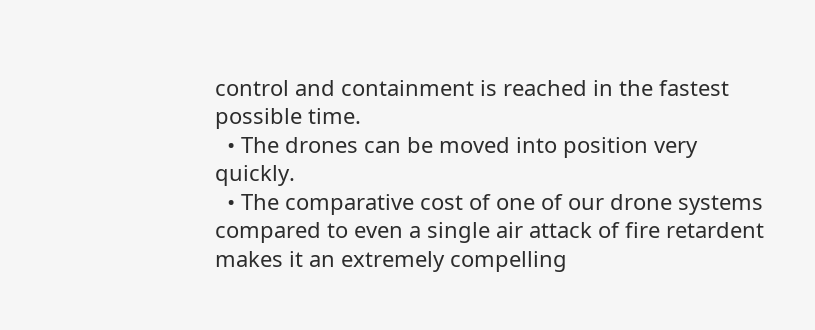control and containment is reached in the fastest possible time.
  • The drones can be moved into position very quickly.
  • The comparative cost of one of our drone systems compared to even a single air attack of fire retardent makes it an extremely compelling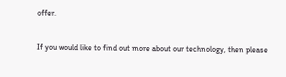offer.

If you would like to find out more about our technology, then please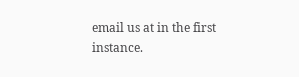email us at in the first instance.